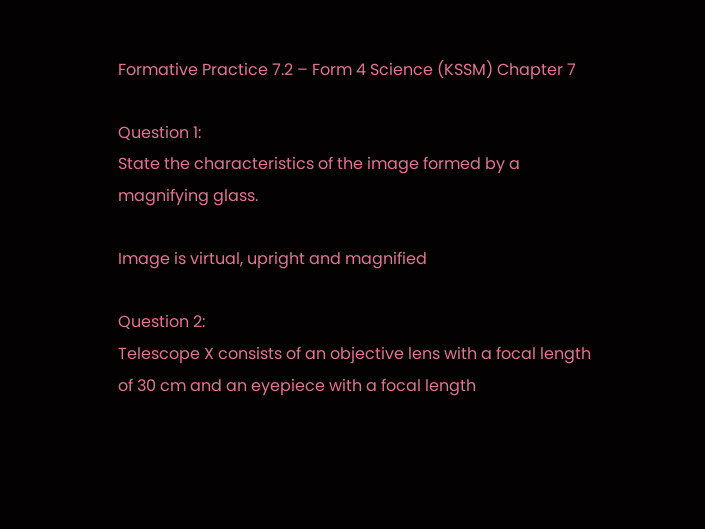Formative Practice 7.2 – Form 4 Science (KSSM) Chapter 7

Question 1:
State the characteristics of the image formed by a magnifying glass.

Image is virtual, upright and magnified

Question 2:
Telescope X consists of an objective lens with a focal length of 30 cm and an eyepiece with a focal length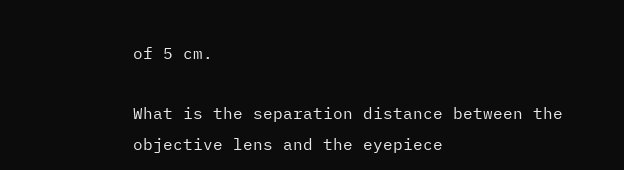of 5 cm.

What is the separation distance between the objective lens and the eyepiece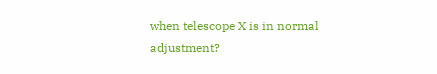when telescope X is in normal adjustment?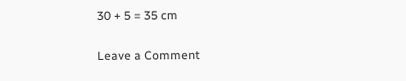30 + 5 = 35 cm

Leave a Comment